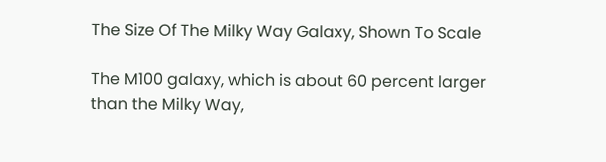The Size Of The Milky Way Galaxy, Shown To Scale

The M100 galaxy, which is about 60 percent larger than the Milky Way,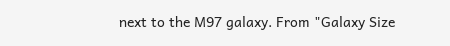next to the M97 galaxy. From "Galaxy Size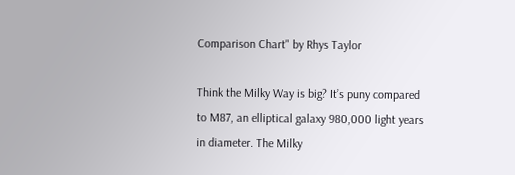Comparison Chart" by Rhys Taylor

Think the Milky Way is big? It’s puny compared to M87, an elliptical galaxy 980,000 light years in diameter. The Milky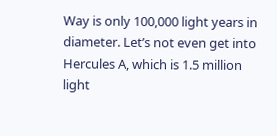Way is only 100,000 light years in diameter. Let’s not even get into Hercules A, which is 1.5 million light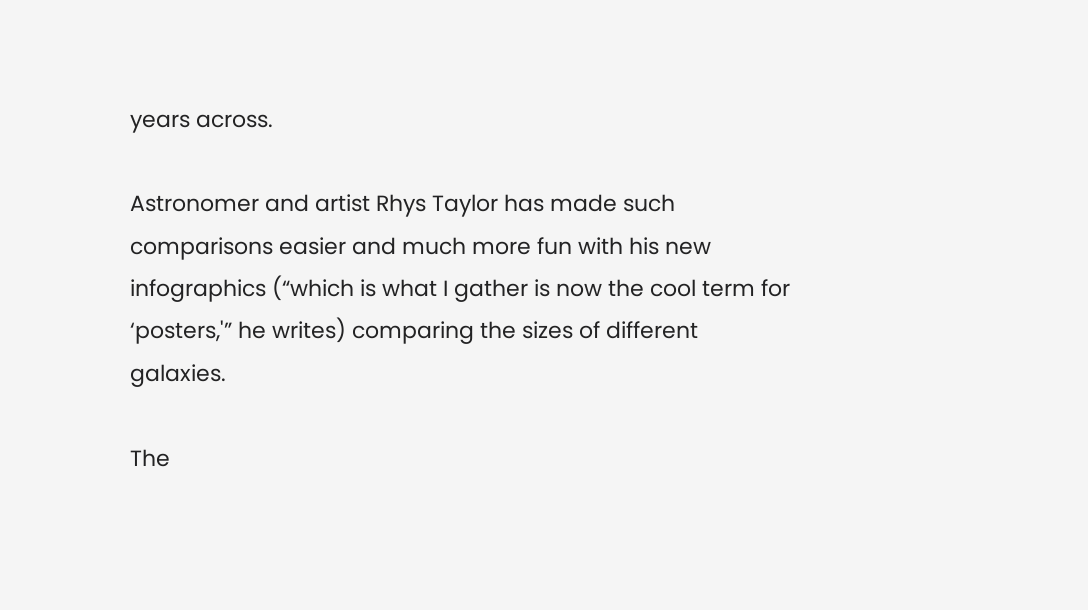years across.

Astronomer and artist Rhys Taylor has made such comparisons easier and much more fun with his new infographics (“which is what I gather is now the cool term for ‘posters,'” he writes) comparing the sizes of different galaxies.

The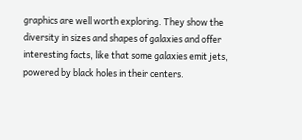graphics are well worth exploring. They show the diversity in sizes and shapes of galaxies and offer interesting facts, like that some galaxies emit jets, powered by black holes in their centers.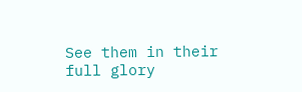See them in their full glory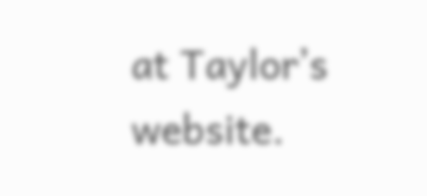at Taylor’s website.